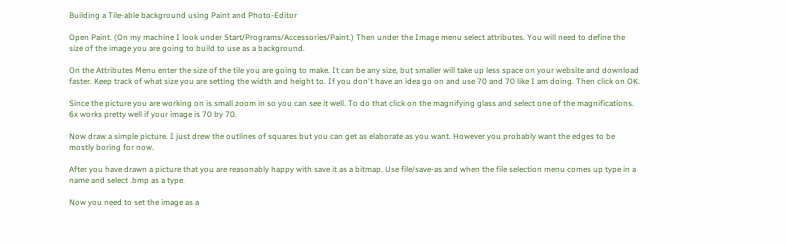Building a Tile-able background using Paint and Photo-Editor

Open Paint. (On my machine I look under Start/Programs/Accessories/Paint.) Then under the Image menu select attributes. You will need to define the size of the image you are going to build to use as a background.

On the Attributes Menu enter the size of the tile you are going to make. It can be any size, but smaller will take up less space on your website and download faster. Keep track of what size you are setting the width and height to. If you don't have an idea go on and use 70 and 70 like I am doing. Then click on OK.

Since the picture you are working on is small zoom in so you can see it well. To do that click on the magnifying glass and select one of the magnifications. 6x works pretty well if your image is 70 by 70.

Now draw a simple picture. I just drew the outlines of squares but you can get as elaborate as you want. However you probably want the edges to be mostly boring for now.

After you have drawn a picture that you are reasonably happy with save it as a bitmap. Use file/save-as and when the file selection menu comes up type in a name and select .bmp as a type.

Now you need to set the image as a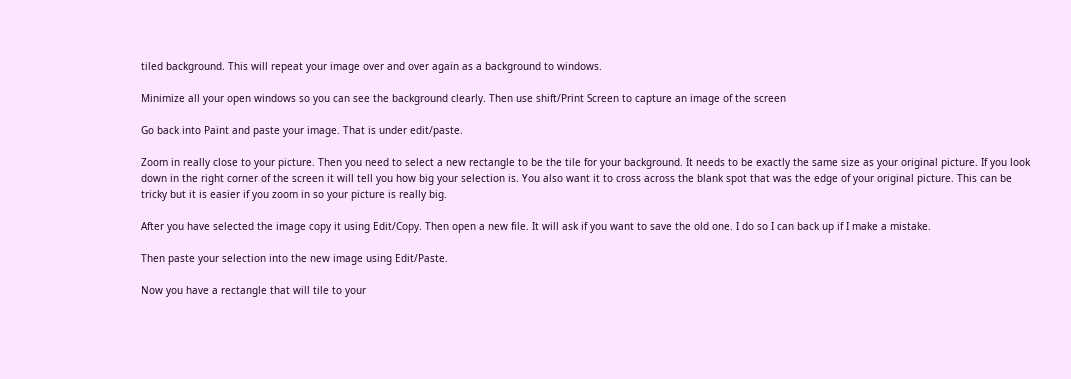tiled background. This will repeat your image over and over again as a background to windows.

Minimize all your open windows so you can see the background clearly. Then use shift/Print Screen to capture an image of the screen

Go back into Paint and paste your image. That is under edit/paste.

Zoom in really close to your picture. Then you need to select a new rectangle to be the tile for your background. It needs to be exactly the same size as your original picture. If you look down in the right corner of the screen it will tell you how big your selection is. You also want it to cross across the blank spot that was the edge of your original picture. This can be tricky but it is easier if you zoom in so your picture is really big.

After you have selected the image copy it using Edit/Copy. Then open a new file. It will ask if you want to save the old one. I do so I can back up if I make a mistake.

Then paste your selection into the new image using Edit/Paste.

Now you have a rectangle that will tile to your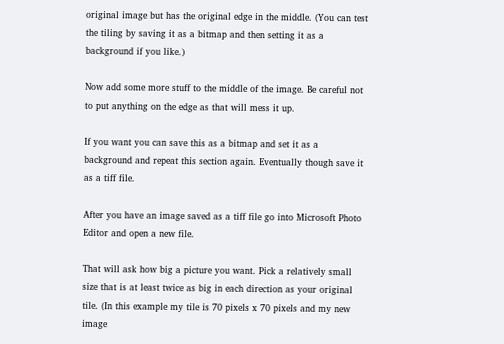original image but has the original edge in the middle. (You can test the tiling by saving it as a bitmap and then setting it as a background if you like.)

Now add some more stuff to the middle of the image. Be careful not to put anything on the edge as that will mess it up.

If you want you can save this as a bitmap and set it as a background and repeat this section again. Eventually though save it as a tiff file.

After you have an image saved as a tiff file go into Microsoft Photo Editor and open a new file.

That will ask how big a picture you want. Pick a relatively small size that is at least twice as big in each direction as your original tile. (In this example my tile is 70 pixels x 70 pixels and my new image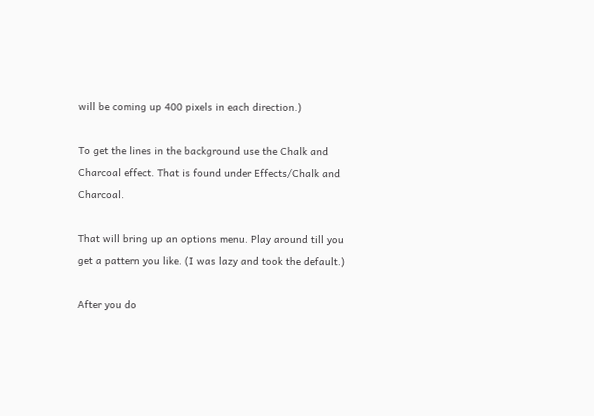will be coming up 400 pixels in each direction.)

To get the lines in the background use the Chalk and Charcoal effect. That is found under Effects/Chalk and Charcoal.

That will bring up an options menu. Play around till you get a pattern you like. (I was lazy and took the default.)

After you do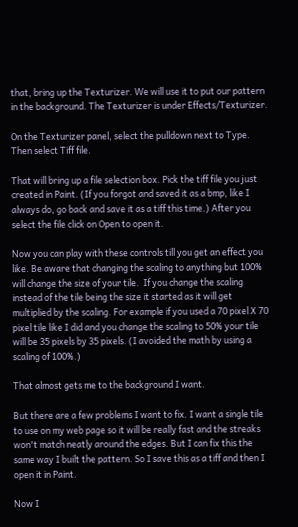that, bring up the Texturizer. We will use it to put our pattern in the background. The Texturizer is under Effects/Texturizer.

On the Texturizer panel, select the pulldown next to Type. Then select Tiff file.

That will bring up a file selection box. Pick the tiff file you just created in Paint. (If you forgot and saved it as a bmp, like I always do, go back and save it as a tiff this time.) After you select the file click on Open to open it.

Now you can play with these controls till you get an effect you like. Be aware that changing the scaling to anything but 100% will change the size of your tile.  If you change the scaling instead of the tile being the size it started as it will get multiplied by the scaling. For example if you used a 70 pixel X 70 pixel tile like I did and you change the scaling to 50% your tile will be 35 pixels by 35 pixels. (I avoided the math by using a scaling of 100%.)

That almost gets me to the background I want.

But there are a few problems I want to fix. I want a single tile to use on my web page so it will be really fast and the streaks won't match neatly around the edges. But I can fix this the same way I built the pattern. So I save this as a tiff and then I open it in Paint.

Now I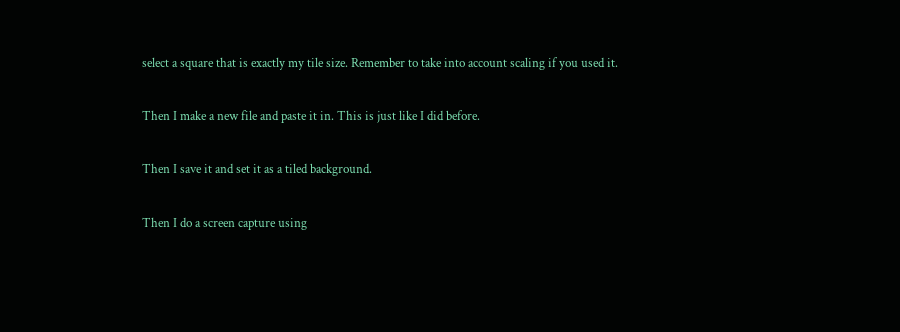select a square that is exactly my tile size. Remember to take into account scaling if you used it.

Then I make a new file and paste it in. This is just like I did before.

Then I save it and set it as a tiled background.

Then I do a screen capture using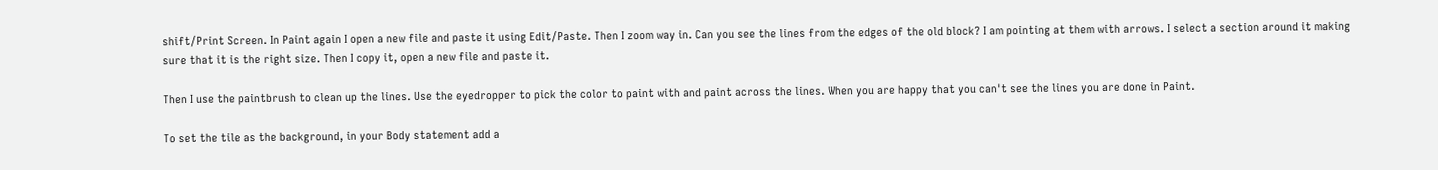shift/Print Screen. In Paint again I open a new file and paste it using Edit/Paste. Then I zoom way in. Can you see the lines from the edges of the old block? I am pointing at them with arrows. I select a section around it making sure that it is the right size. Then I copy it, open a new file and paste it.

Then I use the paintbrush to clean up the lines. Use the eyedropper to pick the color to paint with and paint across the lines. When you are happy that you can't see the lines you are done in Paint.

To set the tile as the background, in your Body statement add a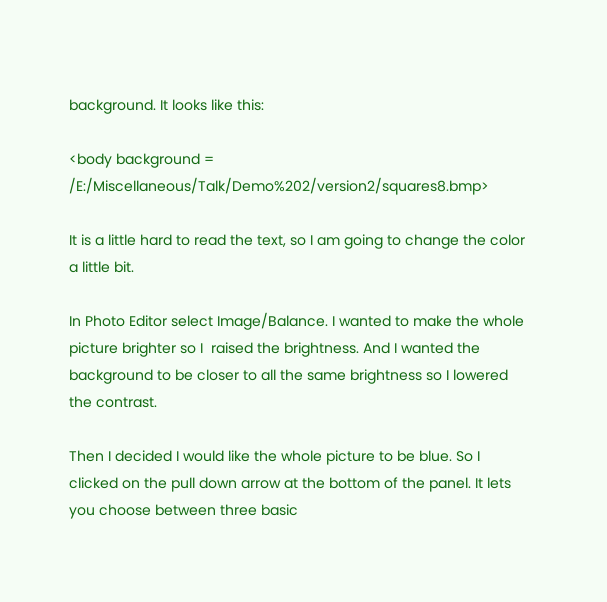background. It looks like this:

<body background = /E:/Miscellaneous/Talk/Demo%202/version2/squares8.bmp>

It is a little hard to read the text, so I am going to change the color a little bit.

In Photo Editor select Image/Balance. I wanted to make the whole picture brighter so I  raised the brightness. And I wanted the background to be closer to all the same brightness so I lowered the contrast.

Then I decided I would like the whole picture to be blue. So I clicked on the pull down arrow at the bottom of the panel. It lets you choose between three basic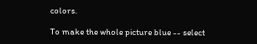colors.

To make the whole picture blue -- select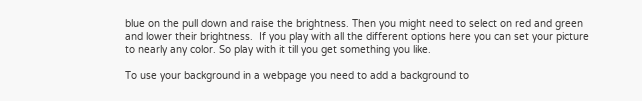blue on the pull down and raise the brightness. Then you might need to select on red and green and lower their brightness.  If you play with all the different options here you can set your picture to nearly any color. So play with it till you get something you like.

To use your background in a webpage you need to add a background to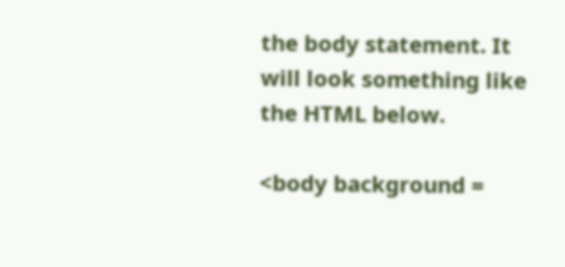the body statement. It will look something like the HTML below.

<body background =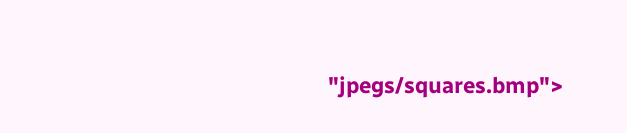"jpegs/squares.bmp">